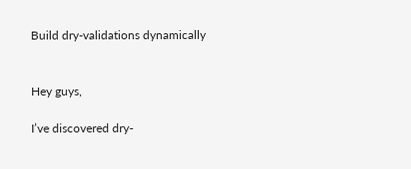Build dry-validations dynamically


Hey guys,

I’ve discovered dry-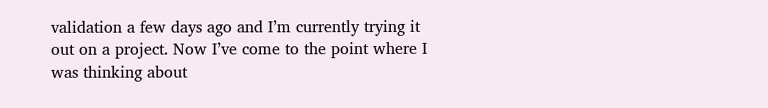validation a few days ago and I’m currently trying it out on a project. Now I’ve come to the point where I was thinking about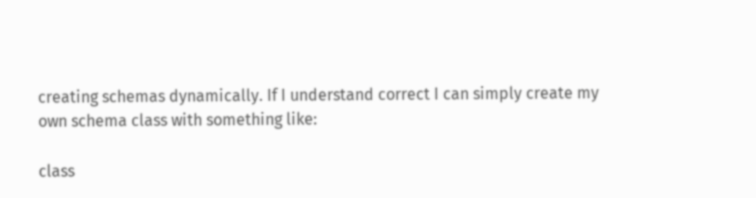creating schemas dynamically. If I understand correct I can simply create my own schema class with something like:

class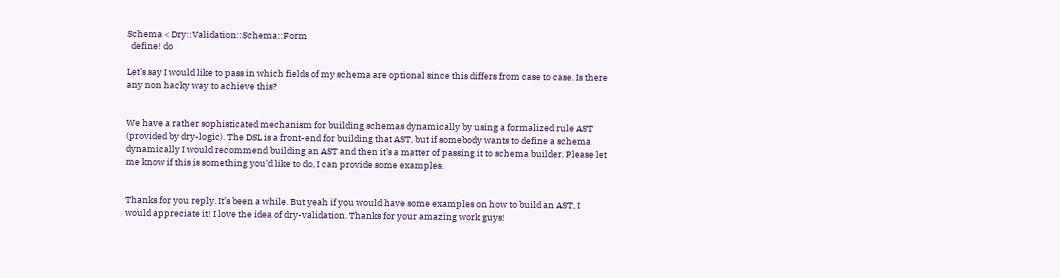Schema < Dry::Validation::Schema::Form
  define! do

Let’s say I would like to pass in which fields of my schema are optional since this differs from case to case. Is there any non hacky way to achieve this?


We have a rather sophisticated mechanism for building schemas dynamically by using a formalized rule AST (provided by dry-logic). The DSL is a front-end for building that AST, but if somebody wants to define a schema dynamically I would recommend building an AST and then it’s a matter of passing it to schema builder. Please let me know if this is something you’d like to do, I can provide some examples.


Thanks for you reply. It’s been a while. But yeah if you would have some examples on how to build an AST, I would appreciate it! I love the idea of dry-validation. Thanks for your amazing work guys!